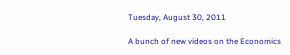Tuesday, August 30, 2011

A bunch of new videos on the Economics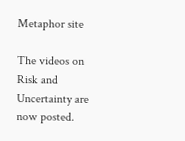Metaphor site

The videos on Risk and Uncertainty are now posted.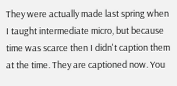They were actually made last spring when I taught intermediate micro, but because time was scarce then I didn't caption them at the time. They are captioned now. You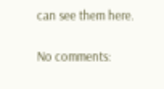can see them here.

No comments: